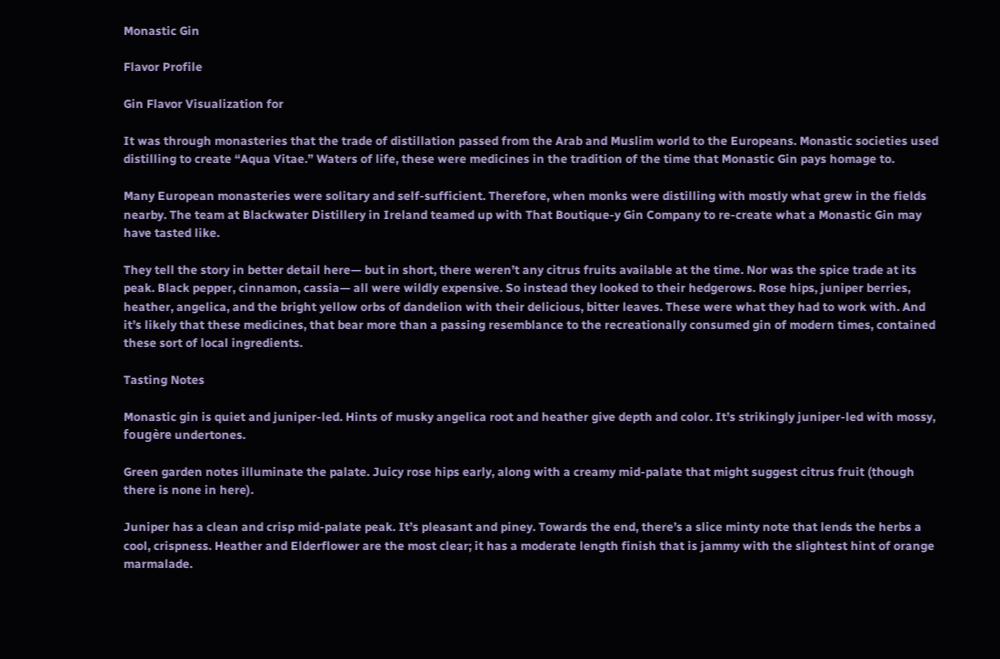Monastic Gin

Flavor Profile

Gin Flavor Visualization for

It was through monasteries that the trade of distillation passed from the Arab and Muslim world to the Europeans. Monastic societies used distilling to create “Aqua Vitae.” Waters of life, these were medicines in the tradition of the time that Monastic Gin pays homage to.

Many European monasteries were solitary and self-sufficient. Therefore, when monks were distilling with mostly what grew in the fields nearby. The team at Blackwater Distillery in Ireland teamed up with That Boutique-y Gin Company to re-create what a Monastic Gin may have tasted like.

They tell the story in better detail here— but in short, there weren’t any citrus fruits available at the time. Nor was the spice trade at its peak. Black pepper, cinnamon, cassia— all were wildly expensive. So instead they looked to their hedgerows. Rose hips, juniper berries, heather, angelica, and the bright yellow orbs of dandelion with their delicious, bitter leaves. These were what they had to work with. And it’s likely that these medicines, that bear more than a passing resemblance to the recreationally consumed gin of modern times, contained these sort of local ingredients.

Tasting Notes

Monastic gin is quiet and juniper-led. Hints of musky angelica root and heather give depth and color. It’s strikingly juniper-led with mossy, fougère undertones.

Green garden notes illuminate the palate. Juicy rose hips early, along with a creamy mid-palate that might suggest citrus fruit (though there is none in here).

Juniper has a clean and crisp mid-palate peak. It’s pleasant and piney. Towards the end, there’s a slice minty note that lends the herbs a cool, crispness. Heather and Elderflower are the most clear; it has a moderate length finish that is jammy with the slightest hint of orange marmalade.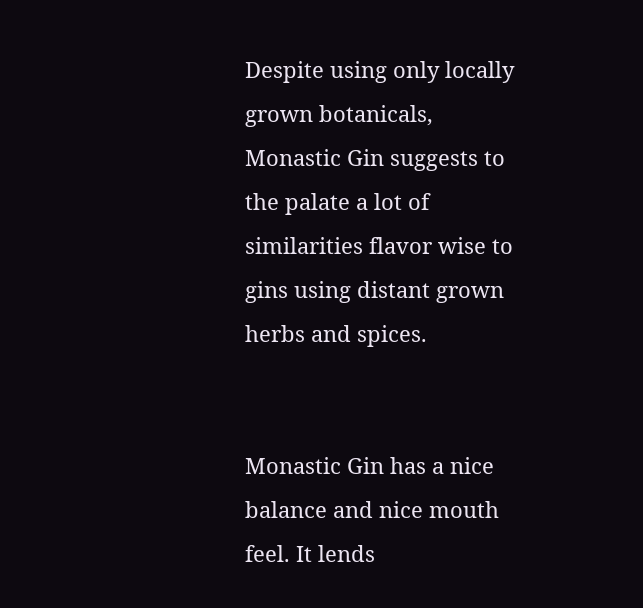Despite using only locally grown botanicals, Monastic Gin suggests to the palate a lot of similarities flavor wise to gins using distant grown herbs and spices.


Monastic Gin has a nice balance and nice mouth feel. It lends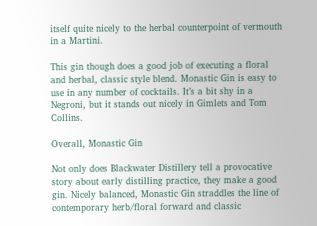itself quite nicely to the herbal counterpoint of vermouth in a Martini.

This gin though does a good job of executing a floral and herbal, classic style blend. Monastic Gin is easy to use in any number of cocktails. It’s a bit shy in a Negroni, but it stands out nicely in Gimlets and Tom Collins.

Overall, Monastic Gin

Not only does Blackwater Distillery tell a provocative story about early distilling practice, they make a good gin. Nicely balanced, Monastic Gin straddles the line of contemporary herb/floral forward and classic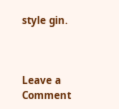style gin.



Leave a Comment